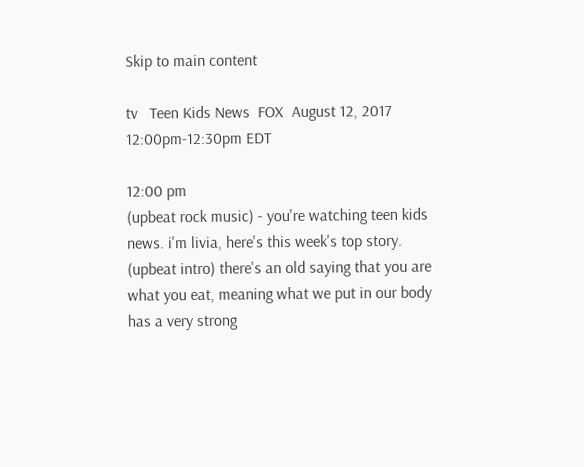Skip to main content

tv   Teen Kids News  FOX  August 12, 2017 12:00pm-12:30pm EDT

12:00 pm
(upbeat rock music) - you're watching teen kids news. i'm livia, here's this week's top story. (upbeat intro) there's an old saying that you are what you eat, meaning what we put in our body has a very strong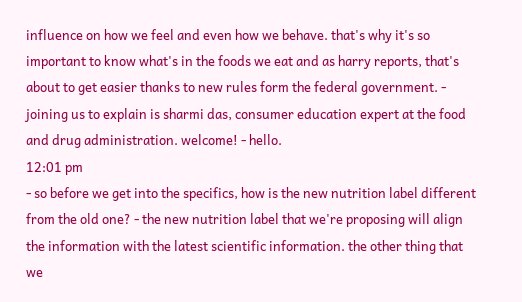influence on how we feel and even how we behave. that's why it's so important to know what's in the foods we eat and as harry reports, that's about to get easier thanks to new rules form the federal government. - joining us to explain is sharmi das, consumer education expert at the food and drug administration. welcome! - hello.
12:01 pm
- so before we get into the specifics, how is the new nutrition label different from the old one? - the new nutrition label that we're proposing will align the information with the latest scientific information. the other thing that we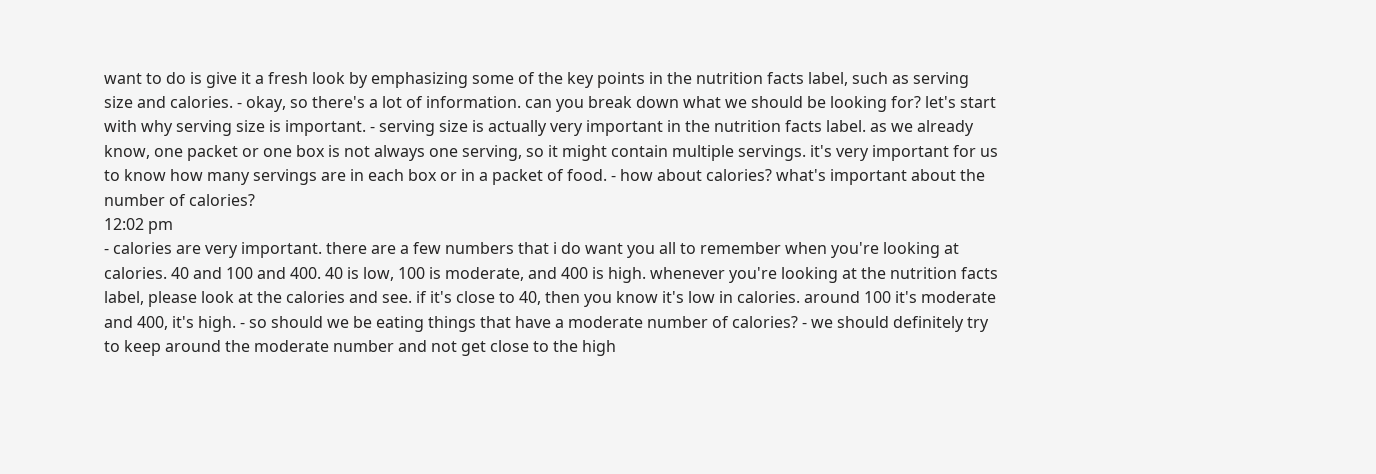want to do is give it a fresh look by emphasizing some of the key points in the nutrition facts label, such as serving size and calories. - okay, so there's a lot of information. can you break down what we should be looking for? let's start with why serving size is important. - serving size is actually very important in the nutrition facts label. as we already know, one packet or one box is not always one serving, so it might contain multiple servings. it's very important for us to know how many servings are in each box or in a packet of food. - how about calories? what's important about the number of calories?
12:02 pm
- calories are very important. there are a few numbers that i do want you all to remember when you're looking at calories. 40 and 100 and 400. 40 is low, 100 is moderate, and 400 is high. whenever you're looking at the nutrition facts label, please look at the calories and see. if it's close to 40, then you know it's low in calories. around 100 it's moderate and 400, it's high. - so should we be eating things that have a moderate number of calories? - we should definitely try to keep around the moderate number and not get close to the high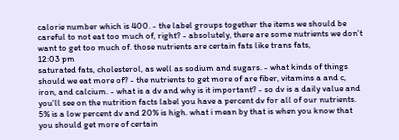calorie number which is 400. - the label groups together the items we should be careful to not eat too much of, right? - absolutely, there are some nutrients we don't want to get too much of. those nutrients are certain fats like trans fats,
12:03 pm
saturated fats, cholesterol, as well as sodium and sugars. - what kinds of things should we eat more of? - the nutrients to get more of are fiber, vitamins a and c, iron, and calcium. - what is a dv and why is it important? - so dv is a daily value and you'll see on the nutrition facts label you have a percent dv for all of our nutrients. 5% is a low percent dv and 20% is high. what i mean by that is when you know that you should get more of certain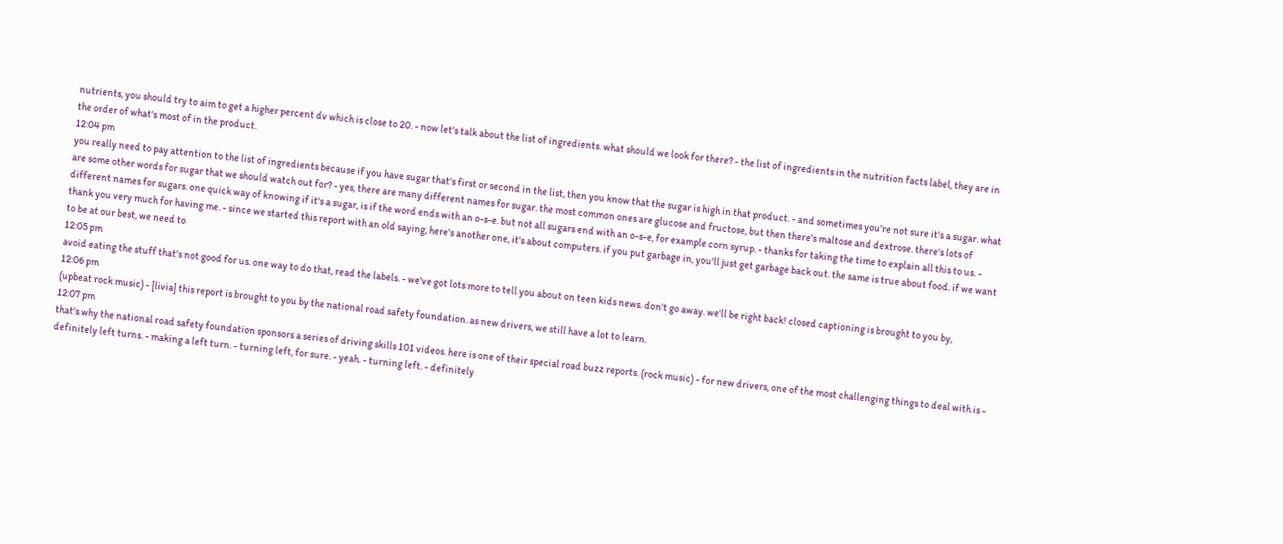nutrients, you should try to aim to get a higher percent dv which is close to 20. - now let's talk about the list of ingredients. what should we look for there? - the list of ingredients in the nutrition facts label, they are in the order of what's most of in the product.
12:04 pm
you really need to pay attention to the list of ingredients because if you have sugar that's first or second in the list, then you know that the sugar is high in that product. - and sometimes you're not sure it's a sugar. what are some other words for sugar that we should watch out for? - yes, there are many different names for sugar. the most common ones are glucose and fructose, but then there's maltose and dextrose. there's lots of different names for sugars. one quick way of knowing if it's a sugar, is if the word ends with an o-s-e. but not all sugars end with an o-s-e, for example corn syrup. - thanks for taking the time to explain all this to us. - thank you very much for having me. - since we started this report with an old saying, here's another one, it's about computers. if you put garbage in, you'll just get garbage back out. the same is true about food. if we want to be at our best, we need to
12:05 pm
avoid eating the stuff that's not good for us. one way to do that, read the labels. - we've got lots more to tell you about on teen kids news. don't go away. we'll be right back! closed captioning is brought to you by,
12:06 pm
(upbeat rock music) - [livia] this report is brought to you by the national road safety foundation. as new drivers, we still have a lot to learn.
12:07 pm
that's why the national road safety foundation sponsors a series of driving skills 101 videos. here is one of their special road buzz reports. (rock music) - for new drivers, one of the most challenging things to deal with is - definitely left turns. - making a left turn. - turning left, for sure. - yeah. - turning left. - definitely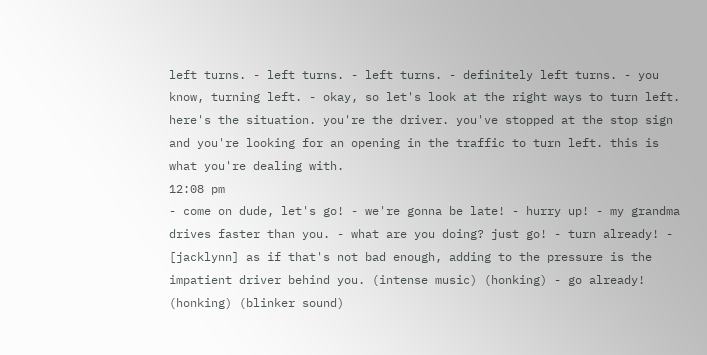left turns. - left turns. - left turns. - definitely left turns. - you know, turning left. - okay, so let's look at the right ways to turn left. here's the situation. you're the driver. you've stopped at the stop sign and you're looking for an opening in the traffic to turn left. this is what you're dealing with.
12:08 pm
- come on dude, let's go! - we're gonna be late! - hurry up! - my grandma drives faster than you. - what are you doing? just go! - turn already! - [jacklynn] as if that's not bad enough, adding to the pressure is the impatient driver behind you. (intense music) (honking) - go already! (honking) (blinker sound)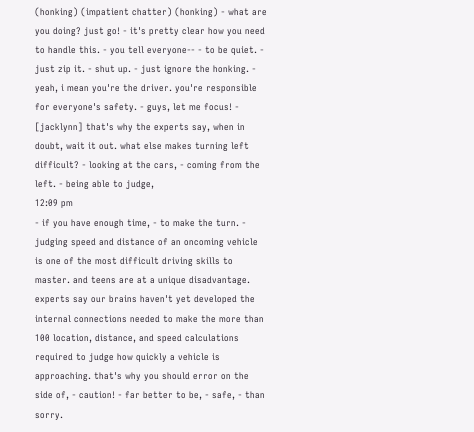(honking) (impatient chatter) (honking) - what are you doing? just go! - it's pretty clear how you need to handle this. - you tell everyone-- - to be quiet. - just zip it. - shut up. - just ignore the honking. - yeah, i mean you're the driver. you're responsible for everyone's safety. - guys, let me focus! - [jacklynn] that's why the experts say, when in doubt, wait it out. what else makes turning left difficult? - looking at the cars, - coming from the left. - being able to judge,
12:09 pm
- if you have enough time, - to make the turn. - judging speed and distance of an oncoming vehicle is one of the most difficult driving skills to master. and teens are at a unique disadvantage. experts say our brains haven't yet developed the internal connections needed to make the more than 100 location, distance, and speed calculations required to judge how quickly a vehicle is approaching. that's why you should error on the side of, - caution! - far better to be, - safe, - than sorry.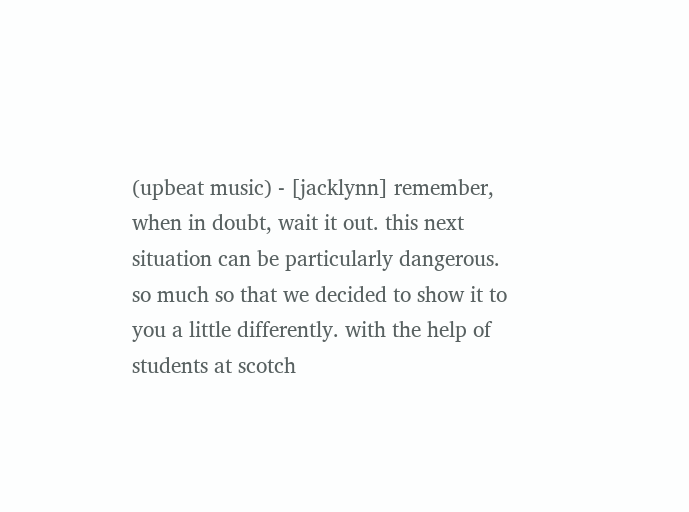(upbeat music) - [jacklynn] remember, when in doubt, wait it out. this next situation can be particularly dangerous. so much so that we decided to show it to you a little differently. with the help of students at scotch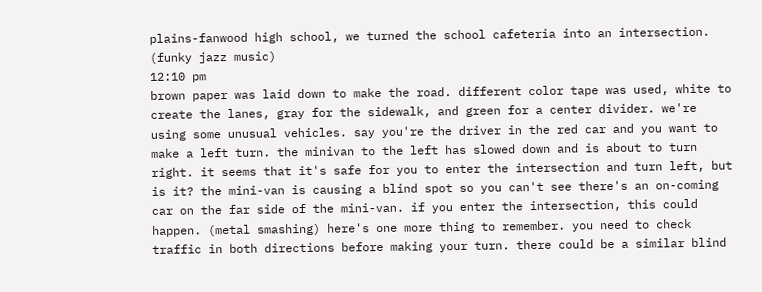plains-fanwood high school, we turned the school cafeteria into an intersection. (funky jazz music)
12:10 pm
brown paper was laid down to make the road. different color tape was used, white to create the lanes, gray for the sidewalk, and green for a center divider. we're using some unusual vehicles. say you're the driver in the red car and you want to make a left turn. the minivan to the left has slowed down and is about to turn right. it seems that it's safe for you to enter the intersection and turn left, but is it? the mini-van is causing a blind spot so you can't see there's an on-coming car on the far side of the mini-van. if you enter the intersection, this could happen. (metal smashing) here's one more thing to remember. you need to check traffic in both directions before making your turn. there could be a similar blind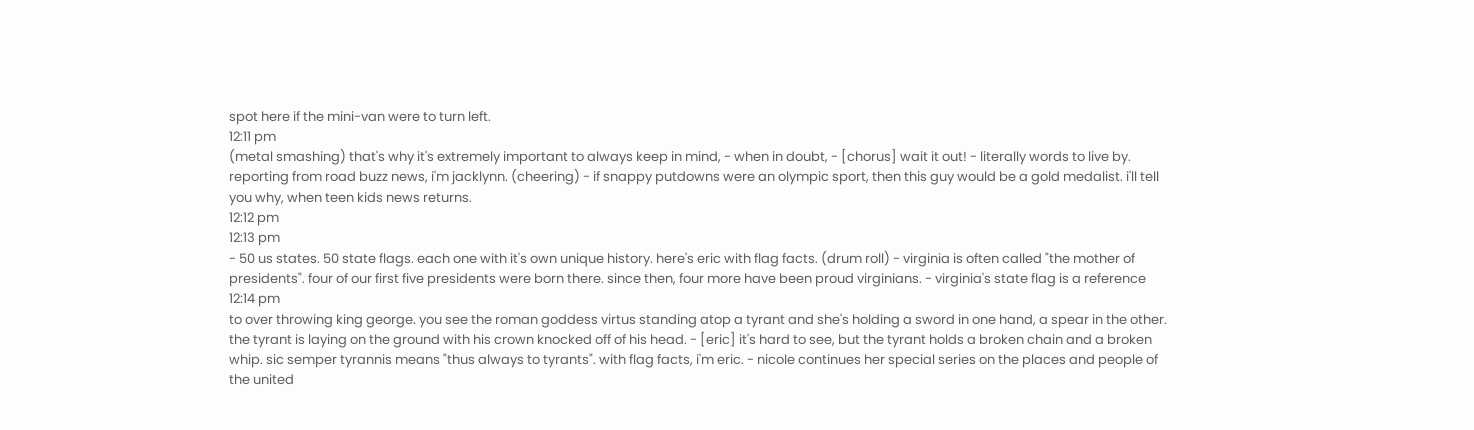spot here if the mini-van were to turn left.
12:11 pm
(metal smashing) that's why it's extremely important to always keep in mind, - when in doubt, - [chorus] wait it out! - literally words to live by. reporting from road buzz news, i'm jacklynn. (cheering) - if snappy putdowns were an olympic sport, then this guy would be a gold medalist. i'll tell you why, when teen kids news returns.
12:12 pm
12:13 pm
- 50 us states. 50 state flags. each one with it's own unique history. here's eric with flag facts. (drum roll) - virginia is often called "the mother of presidents". four of our first five presidents were born there. since then, four more have been proud virginians. - virginia's state flag is a reference
12:14 pm
to over throwing king george. you see the roman goddess virtus standing atop a tyrant and she's holding a sword in one hand, a spear in the other. the tyrant is laying on the ground with his crown knocked off of his head. - [eric] it's hard to see, but the tyrant holds a broken chain and a broken whip. sic semper tyrannis means "thus always to tyrants". with flag facts, i'm eric. - nicole continues her special series on the places and people of the united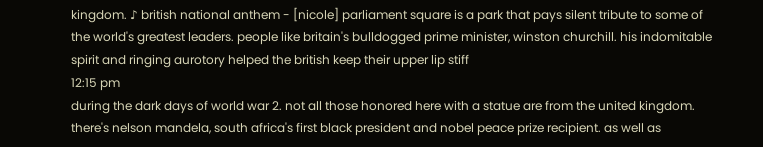kingdom. ♪ british national anthem - [nicole] parliament square is a park that pays silent tribute to some of the world's greatest leaders. people like britain's bulldogged prime minister, winston churchill. his indomitable spirit and ringing aurotory helped the british keep their upper lip stiff
12:15 pm
during the dark days of world war 2. not all those honored here with a statue are from the united kingdom. there's nelson mandela, south africa's first black president and nobel peace prize recipient. as well as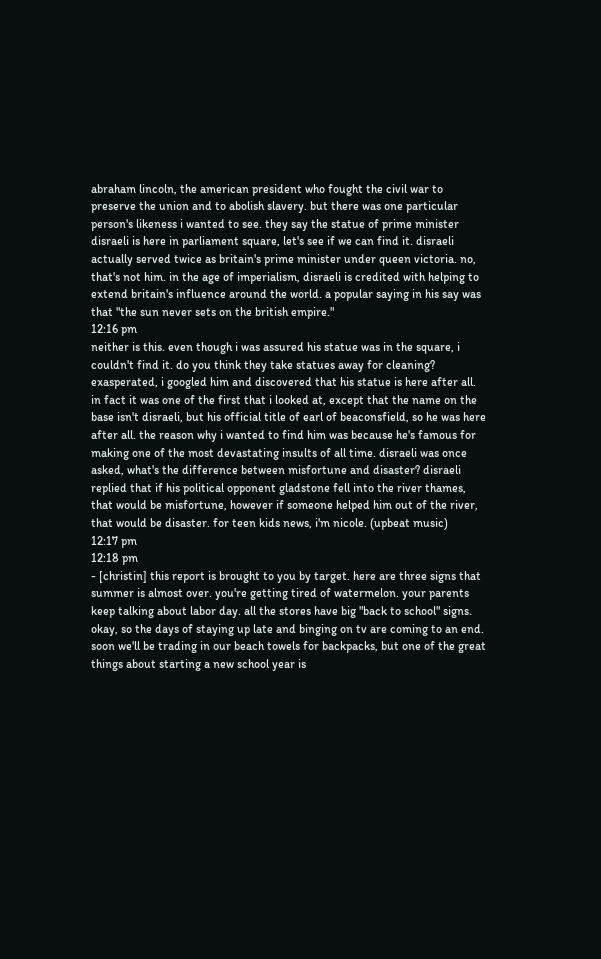abraham lincoln, the american president who fought the civil war to preserve the union and to abolish slavery. but there was one particular person's likeness i wanted to see. they say the statue of prime minister disraeli is here in parliament square, let's see if we can find it. disraeli actually served twice as britain's prime minister under queen victoria. no, that's not him. in the age of imperialism, disraeli is credited with helping to extend britain's influence around the world. a popular saying in his say was that "the sun never sets on the british empire."
12:16 pm
neither is this. even though i was assured his statue was in the square, i couldn't find it. do you think they take statues away for cleaning? exasperated, i googled him and discovered that his statue is here after all. in fact it was one of the first that i looked at, except that the name on the base isn't disraeli, but his official title of earl of beaconsfield, so he was here after all. the reason why i wanted to find him was because he's famous for making one of the most devastating insults of all time. disraeli was once asked, what's the difference between misfortune and disaster? disraeli replied that if his political opponent gladstone fell into the river thames, that would be misfortune, however if someone helped him out of the river, that would be disaster. for teen kids news, i'm nicole. (upbeat music)
12:17 pm
12:18 pm
- [christin] this report is brought to you by target. here are three signs that summer is almost over. you're getting tired of watermelon. your parents keep talking about labor day. all the stores have big "back to school" signs. okay, so the days of staying up late and binging on tv are coming to an end. soon we'll be trading in our beach towels for backpacks, but one of the great things about starting a new school year is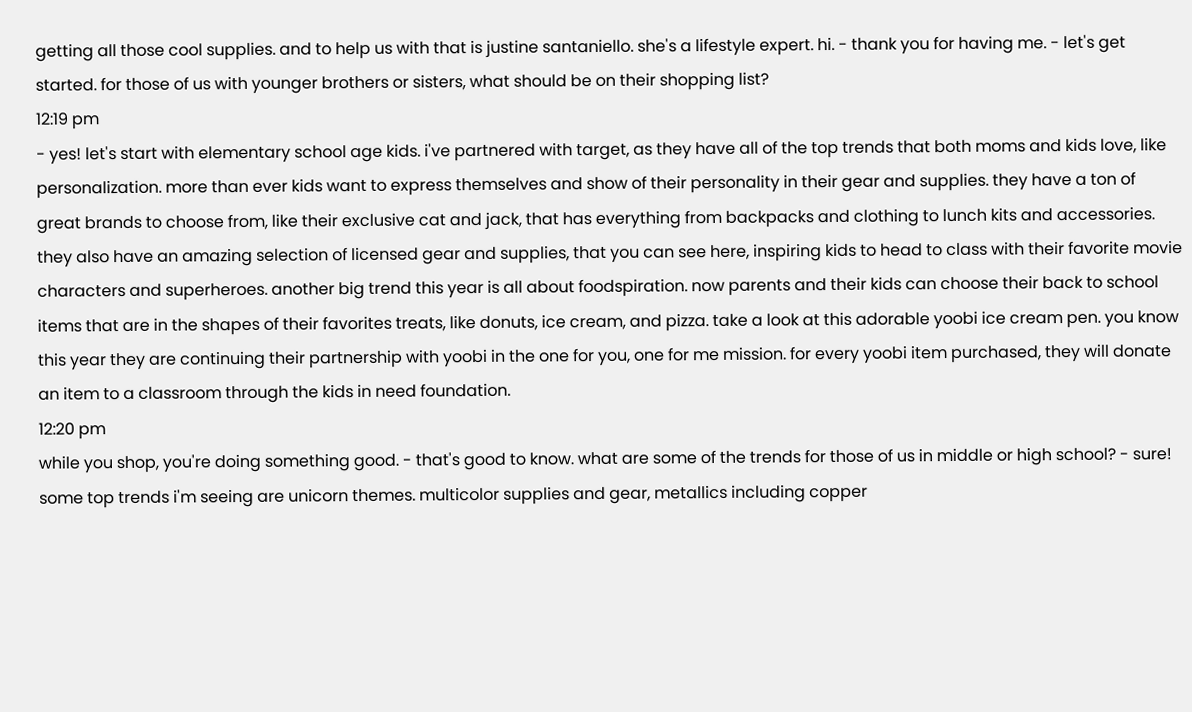getting all those cool supplies. and to help us with that is justine santaniello. she's a lifestyle expert. hi. - thank you for having me. - let's get started. for those of us with younger brothers or sisters, what should be on their shopping list?
12:19 pm
- yes! let's start with elementary school age kids. i've partnered with target, as they have all of the top trends that both moms and kids love, like personalization. more than ever kids want to express themselves and show of their personality in their gear and supplies. they have a ton of great brands to choose from, like their exclusive cat and jack, that has everything from backpacks and clothing to lunch kits and accessories. they also have an amazing selection of licensed gear and supplies, that you can see here, inspiring kids to head to class with their favorite movie characters and superheroes. another big trend this year is all about foodspiration. now parents and their kids can choose their back to school items that are in the shapes of their favorites treats, like donuts, ice cream, and pizza. take a look at this adorable yoobi ice cream pen. you know this year they are continuing their partnership with yoobi in the one for you, one for me mission. for every yoobi item purchased, they will donate an item to a classroom through the kids in need foundation.
12:20 pm
while you shop, you're doing something good. - that's good to know. what are some of the trends for those of us in middle or high school? - sure! some top trends i'm seeing are unicorn themes. multicolor supplies and gear, metallics including copper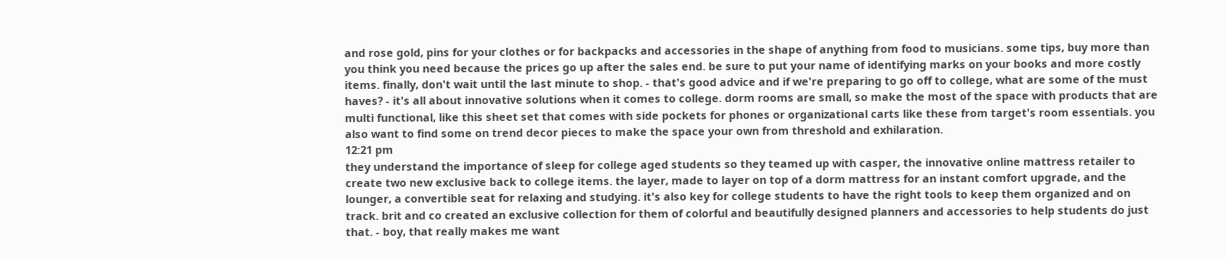and rose gold, pins for your clothes or for backpacks and accessories in the shape of anything from food to musicians. some tips, buy more than you think you need because the prices go up after the sales end. be sure to put your name of identifying marks on your books and more costly items. finally, don't wait until the last minute to shop. - that's good advice and if we're preparing to go off to college, what are some of the must haves? - it's all about innovative solutions when it comes to college. dorm rooms are small, so make the most of the space with products that are multi functional, like this sheet set that comes with side pockets for phones or organizational carts like these from target's room essentials. you also want to find some on trend decor pieces to make the space your own from threshold and exhilaration.
12:21 pm
they understand the importance of sleep for college aged students so they teamed up with casper, the innovative online mattress retailer to create two new exclusive back to college items. the layer, made to layer on top of a dorm mattress for an instant comfort upgrade, and the lounger, a convertible seat for relaxing and studying. it's also key for college students to have the right tools to keep them organized and on track. brit and co created an exclusive collection for them of colorful and beautifully designed planners and accessories to help students do just that. - boy, that really makes me want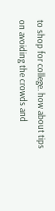to shop for college. how about tips on avoiding the crowds and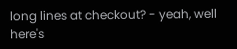long lines at checkout? - yeah, well here's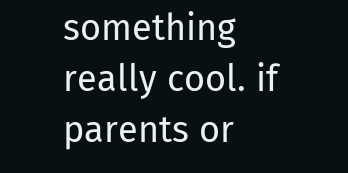something really cool. if parents or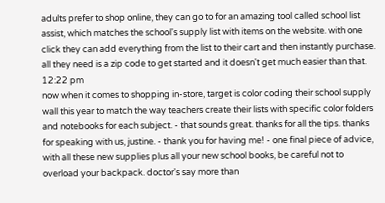adults prefer to shop online, they can go to for an amazing tool called school list assist, which matches the school's supply list with items on the website. with one click they can add everything from the list to their cart and then instantly purchase. all they need is a zip code to get started and it doesn't get much easier than that.
12:22 pm
now when it comes to shopping in-store, target is color coding their school supply wall this year to match the way teachers create their lists with specific color folders and notebooks for each subject. - that sounds great. thanks for all the tips. thanks for speaking with us, justine. - thank you for having me! - one final piece of advice, with all these new supplies plus all your new school books, be careful not to overload your backpack. doctor's say more than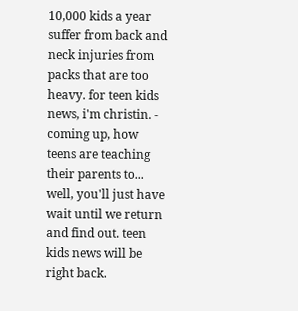10,000 kids a year suffer from back and neck injuries from packs that are too heavy. for teen kids news, i'm christin. - coming up, how teens are teaching their parents to... well, you'll just have wait until we return and find out. teen kids news will be right back.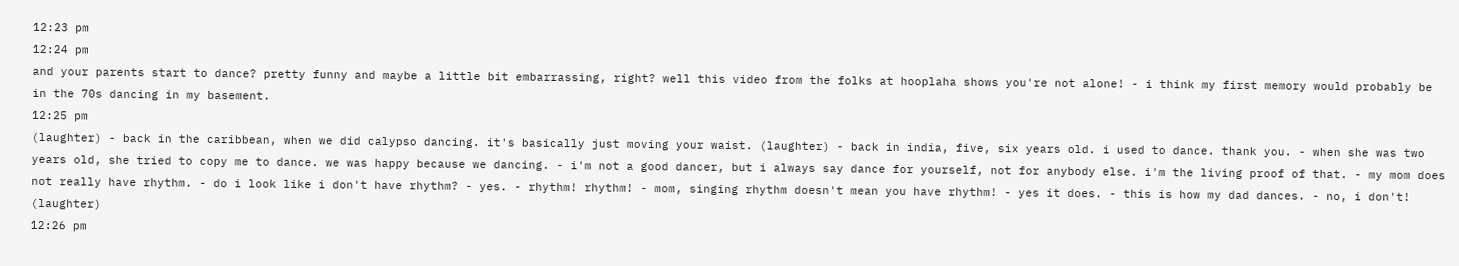12:23 pm
12:24 pm
and your parents start to dance? pretty funny and maybe a little bit embarrassing, right? well this video from the folks at hooplaha shows you're not alone! - i think my first memory would probably be in the 70s dancing in my basement.
12:25 pm
(laughter) - back in the caribbean, when we did calypso dancing. it's basically just moving your waist. (laughter) - back in india, five, six years old. i used to dance. thank you. - when she was two years old, she tried to copy me to dance. we was happy because we dancing. - i'm not a good dancer, but i always say dance for yourself, not for anybody else. i'm the living proof of that. - my mom does not really have rhythm. - do i look like i don't have rhythm? - yes. - rhythm! rhythm! - mom, singing rhythm doesn't mean you have rhythm! - yes it does. - this is how my dad dances. - no, i don't! (laughter)
12:26 pm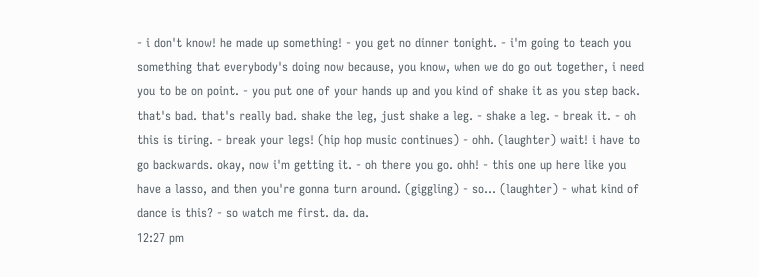- i don't know! he made up something! - you get no dinner tonight. - i'm going to teach you something that everybody's doing now because, you know, when we do go out together, i need you to be on point. - you put one of your hands up and you kind of shake it as you step back. that's bad. that's really bad. shake the leg, just shake a leg. - shake a leg. - break it. - oh this is tiring. - break your legs! (hip hop music continues) - ohh. (laughter) wait! i have to go backwards. okay, now i'm getting it. - oh there you go. ohh! - this one up here like you have a lasso, and then you're gonna turn around. (giggling) - so... (laughter) - what kind of dance is this? - so watch me first. da. da.
12:27 pm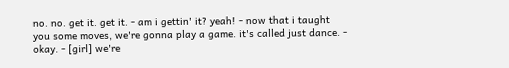no. no. get it. get it. - am i gettin' it? yeah! - now that i taught you some moves, we're gonna play a game. it's called just dance. - okay. - [girl] we're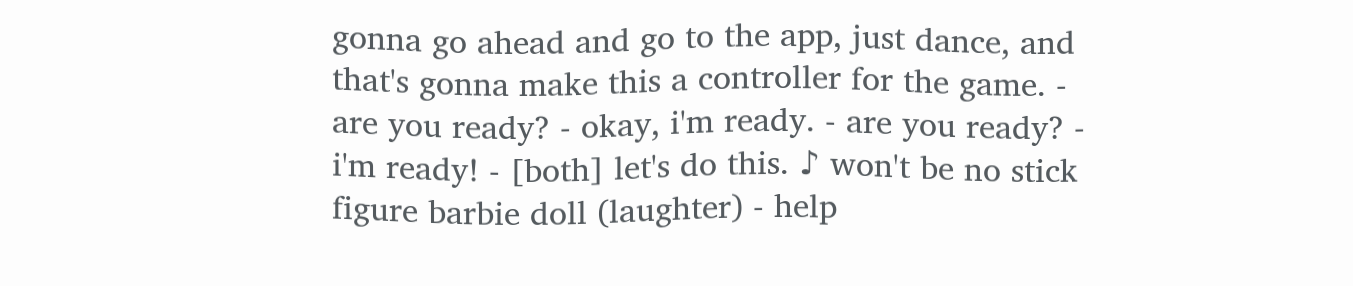gonna go ahead and go to the app, just dance, and that's gonna make this a controller for the game. - are you ready? - okay, i'm ready. - are you ready? - i'm ready! - [both] let's do this. ♪ won't be no stick figure barbie doll (laughter) - help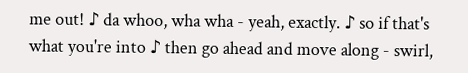me out! ♪ da whoo, wha wha - yeah, exactly. ♪ so if that's what you're into ♪ then go ahead and move along - swirl,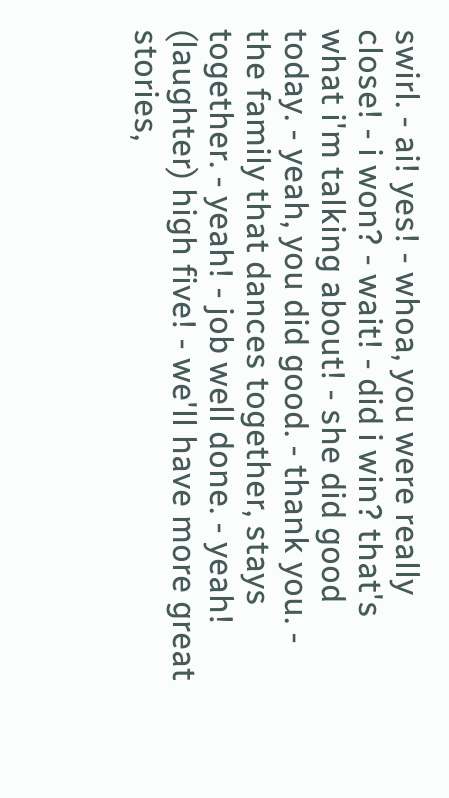swirl. - ai! yes! - whoa, you were really close! - i won? - wait! - did i win? that's what i'm talking about! - she did good today. - yeah, you did good. - thank you. - the family that dances together, stays together. - yeah! - job well done. - yeah! (laughter) high five! - we'll have more great stories,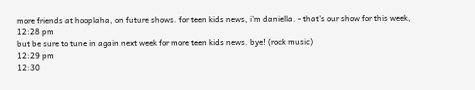more friends at hooplaha, on future shows. for teen kids news, i'm daniella. - that's our show for this week,
12:28 pm
but be sure to tune in again next week for more teen kids news. bye! (rock music)
12:29 pm
12:30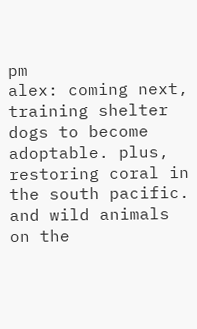pm
alex: coming next, training shelter dogs to become adoptable. plus, restoring coral in the south pacific. and wild animals on the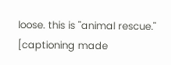loose. this is "animal rescue." [captioning made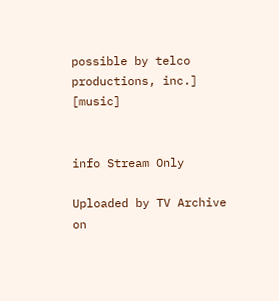possible by telco productions, inc.] [music]


info Stream Only

Uploaded by TV Archive on